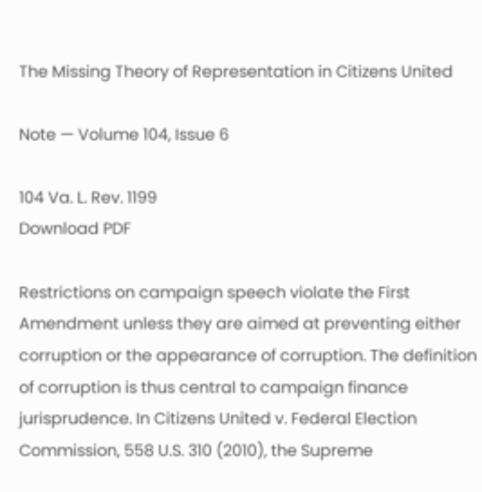The Missing Theory of Representation in Citizens United

Note — Volume 104, Issue 6

104 Va. L. Rev. 1199
Download PDF

Restrictions on campaign speech violate the First Amendment unless they are aimed at preventing either corruption or the appearance of corruption. The definition of corruption is thus central to campaign finance jurisprudence. In Citizens United v. Federal Election Commission, 558 U.S. 310 (2010), the Supreme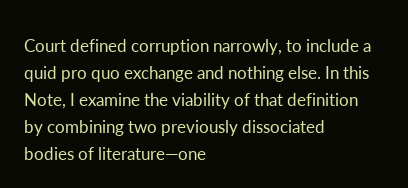Court defined corruption narrowly, to include a quid pro quo exchange and nothing else. In this Note, I examine the viability of that definition by combining two previously dissociated bodies of literature—one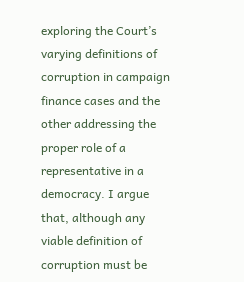exploring the Court’s varying definitions of corruption in campaign finance cases and the other addressing the proper role of a representative in a democracy. I argue that, although any viable definition of corruption must be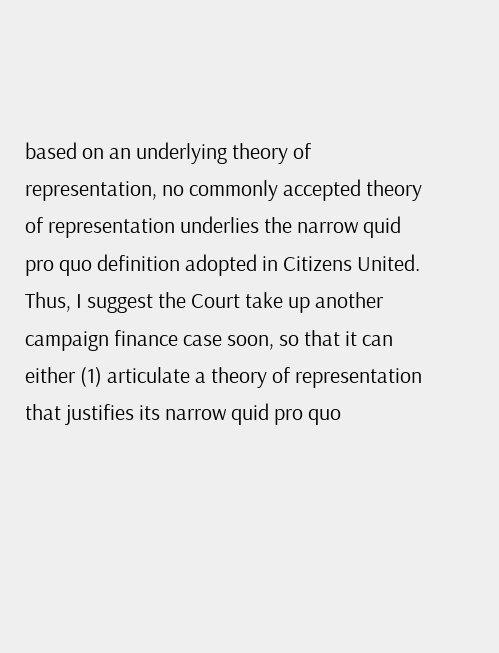based on an underlying theory of representation, no commonly accepted theory of representation underlies the narrow quid pro quo definition adopted in Citizens United. Thus, I suggest the Court take up another campaign finance case soon, so that it can either (1) articulate a theory of representation that justifies its narrow quid pro quo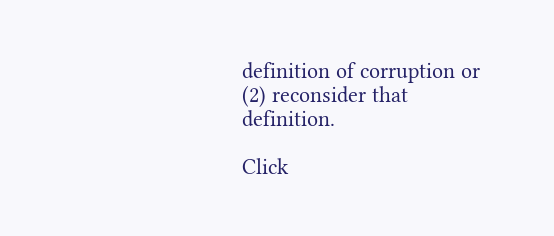definition of corruption or (2) reconsider that definition.

Click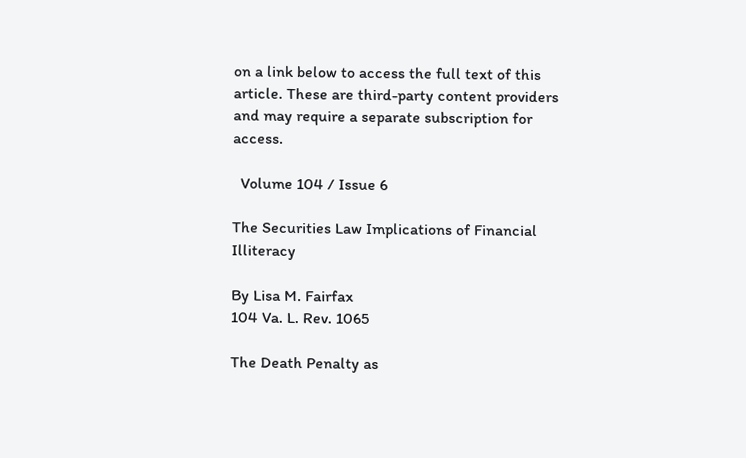on a link below to access the full text of this article. These are third-party content providers and may require a separate subscription for access.

  Volume 104 / Issue 6

The Securities Law Implications of Financial Illiteracy

By Lisa M. Fairfax
104 Va. L. Rev. 1065

The Death Penalty as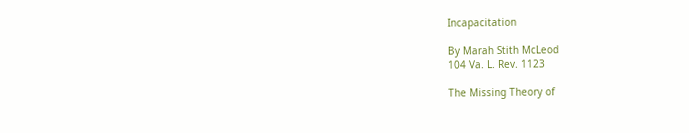Incapacitation

By Marah Stith McLeod
104 Va. L. Rev. 1123

The Missing Theory of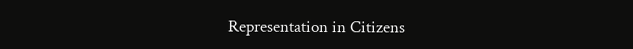Representation in Citizens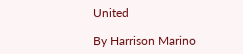United

By Harrison Marino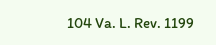104 Va. L. Rev. 1199